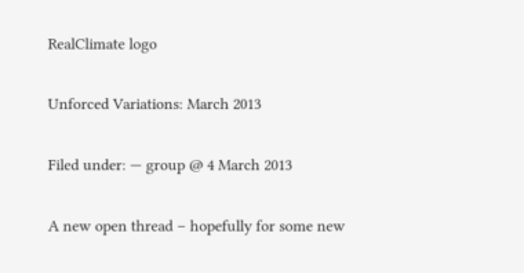RealClimate logo

Unforced Variations: March 2013

Filed under: — group @ 4 March 2013

A new open thread – hopefully for some new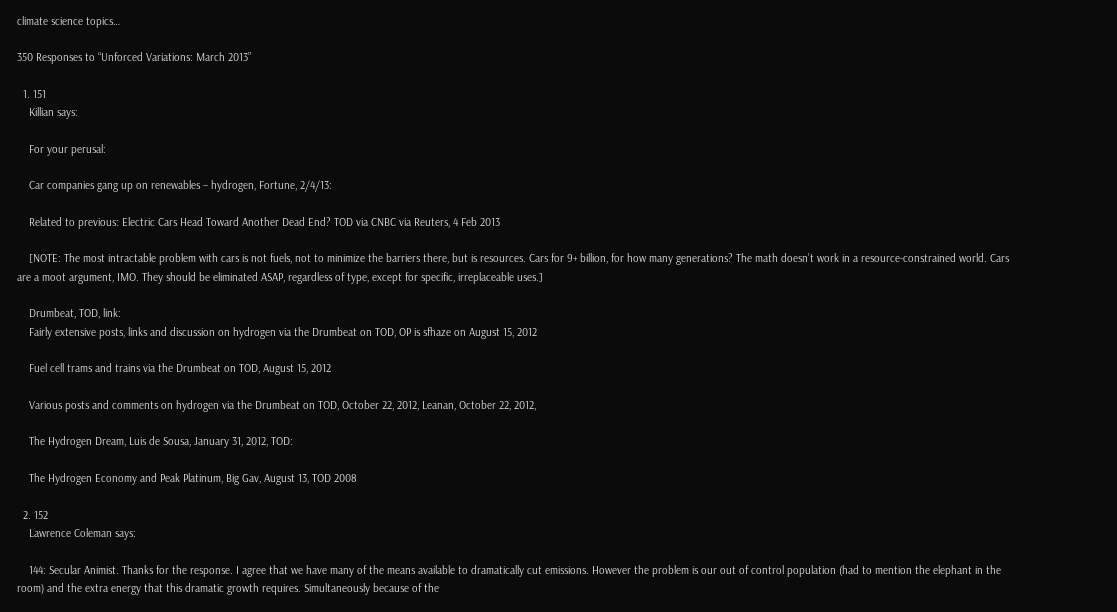climate science topics…

350 Responses to “Unforced Variations: March 2013”

  1. 151
    Killian says:

    For your perusal:

    Car companies gang up on renewables – hydrogen, Fortune, 2/4/13:

    Related to previous: Electric Cars Head Toward Another Dead End? TOD via CNBC via Reuters, 4 Feb 2013

    [NOTE: The most intractable problem with cars is not fuels, not to minimize the barriers there, but is resources. Cars for 9+ billion, for how many generations? The math doesn’t work in a resource-constrained world. Cars are a moot argument, IMO. They should be eliminated ASAP, regardless of type, except for specific, irreplaceable uses.]

    Drumbeat, TOD, link:
    Fairly extensive posts, links and discussion on hydrogen via the Drumbeat on TOD, OP is sfhaze on August 15, 2012

    Fuel cell trams and trains via the Drumbeat on TOD, August 15, 2012

    Various posts and comments on hydrogen via the Drumbeat on TOD, October 22, 2012, Leanan, October 22, 2012,

    The Hydrogen Dream, Luis de Sousa, January 31, 2012, TOD:

    The Hydrogen Economy and Peak Platinum, Big Gav, August 13, TOD 2008

  2. 152
    Lawrence Coleman says:

    144: Secular Animist. Thanks for the response. I agree that we have many of the means available to dramatically cut emissions. However the problem is our out of control population (had to mention the elephant in the room) and the extra energy that this dramatic growth requires. Simultaneously because of the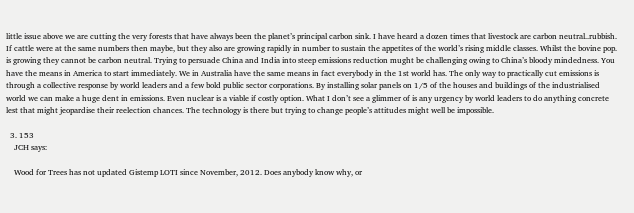little issue above we are cutting the very forests that have always been the planet’s principal carbon sink. I have heard a dozen times that livestock are carbon neutral..rubbish. If cattle were at the same numbers then maybe, but they also are growing rapidly in number to sustain the appetites of the world’s rising middle classes. Whilst the bovine pop. is growing they cannot be carbon neutral. Trying to persuade China and India into steep emissions reduction mught be challenging owing to China’s bloody mindedness. You have the means in America to start immediately. We in Australia have the same means in fact everybody in the 1st world has. The only way to practically cut emissions is through a collective response by world leaders and a few bold public sector corporations. By installing solar panels on 1/5 of the houses and buildings of the industrialised world we can make a huge dent in emissions. Even nuclear is a viable if costly option. What I don’t see a glimmer of is any urgency by world leaders to do anything concrete lest that might jeopardise their reelection chances. The technology is there but trying to change people’s attitudes might well be impossible.

  3. 153
    JCH says:

    Wood for Trees has not updated Gistemp LOTI since November, 2012. Does anybody know why, or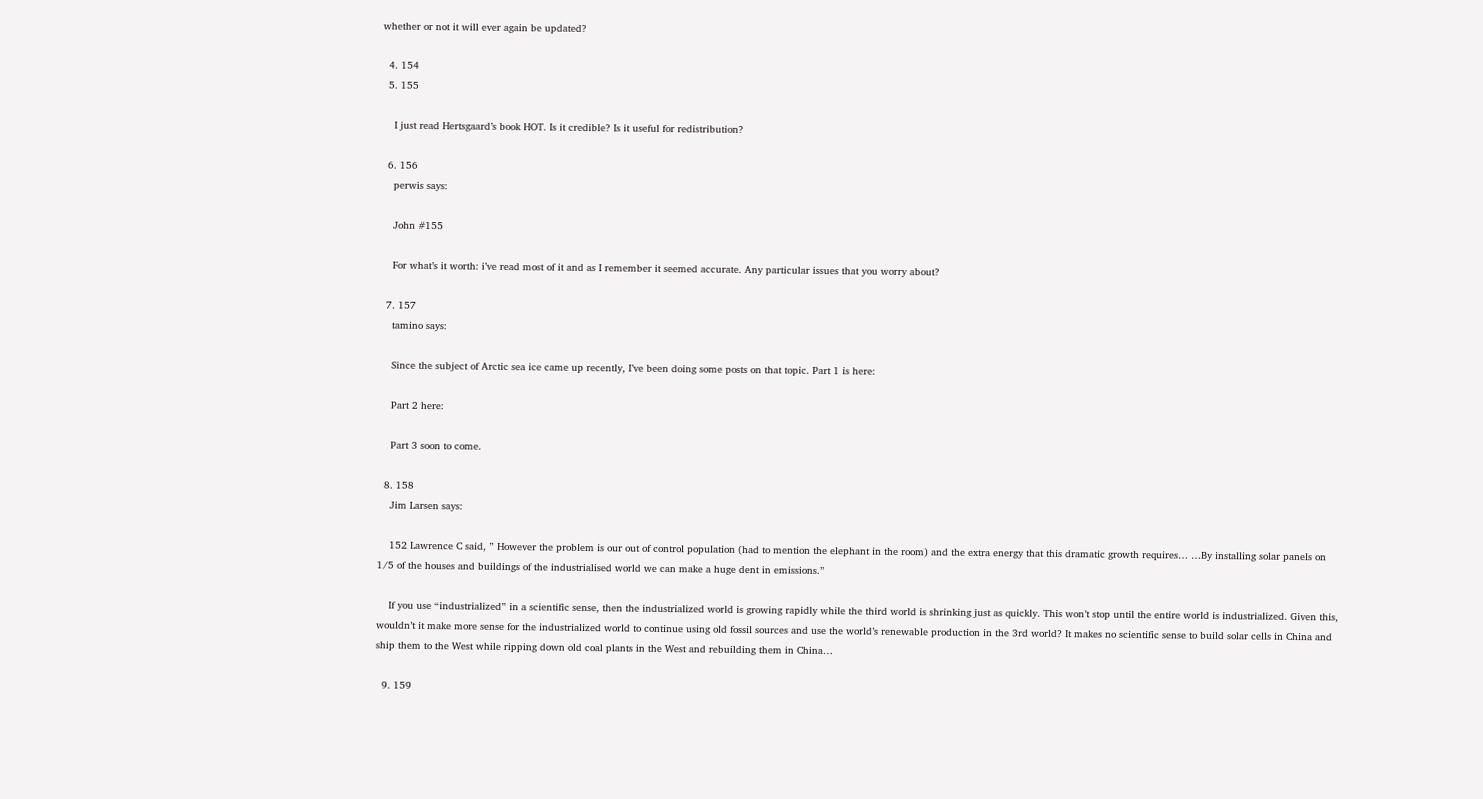whether or not it will ever again be updated?

  4. 154
  5. 155

    I just read Hertsgaard’s book HOT. Is it credible? Is it useful for redistribution?

  6. 156
    perwis says:

    John #155

    For what’s it worth: i’ve read most of it and as I remember it seemed accurate. Any particular issues that you worry about?

  7. 157
    tamino says:

    Since the subject of Arctic sea ice came up recently, I’ve been doing some posts on that topic. Part 1 is here:

    Part 2 here:

    Part 3 soon to come.

  8. 158
    Jim Larsen says:

    152 Lawrence C said, ” However the problem is our out of control population (had to mention the elephant in the room) and the extra energy that this dramatic growth requires… …By installing solar panels on 1/5 of the houses and buildings of the industrialised world we can make a huge dent in emissions.”

    If you use “industrialized” in a scientific sense, then the industrialized world is growing rapidly while the third world is shrinking just as quickly. This won’t stop until the entire world is industrialized. Given this, wouldn’t it make more sense for the industrialized world to continue using old fossil sources and use the world’s renewable production in the 3rd world? It makes no scientific sense to build solar cells in China and ship them to the West while ripping down old coal plants in the West and rebuilding them in China…

  9. 159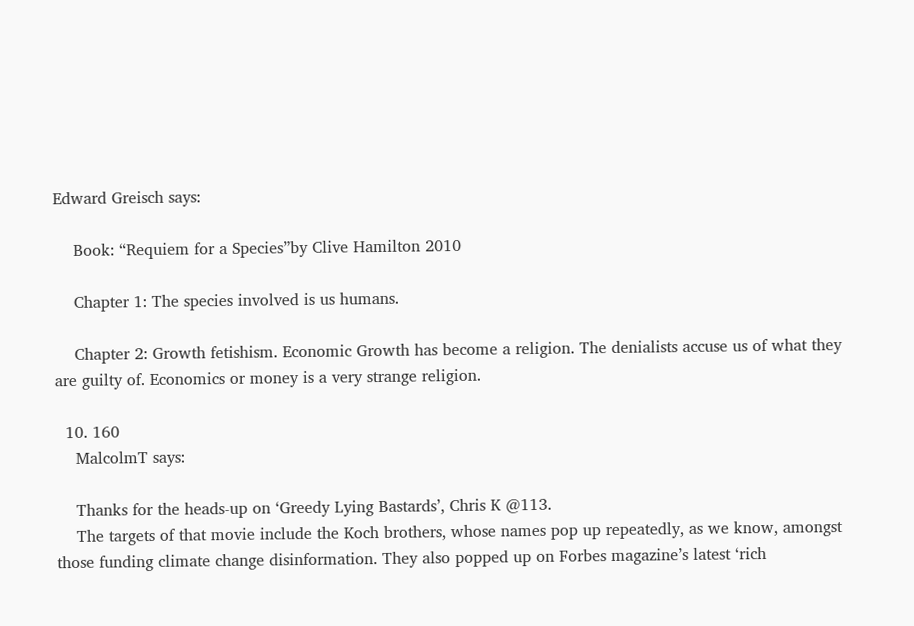Edward Greisch says:

    Book: “Requiem for a Species”by Clive Hamilton 2010

    Chapter 1: The species involved is us humans.

    Chapter 2: Growth fetishism. Economic Growth has become a religion. The denialists accuse us of what they are guilty of. Economics or money is a very strange religion.

  10. 160
    MalcolmT says:

    Thanks for the heads-up on ‘Greedy Lying Bastards’, Chris K @113.
    The targets of that movie include the Koch brothers, whose names pop up repeatedly, as we know, amongst those funding climate change disinformation. They also popped up on Forbes magazine’s latest ‘rich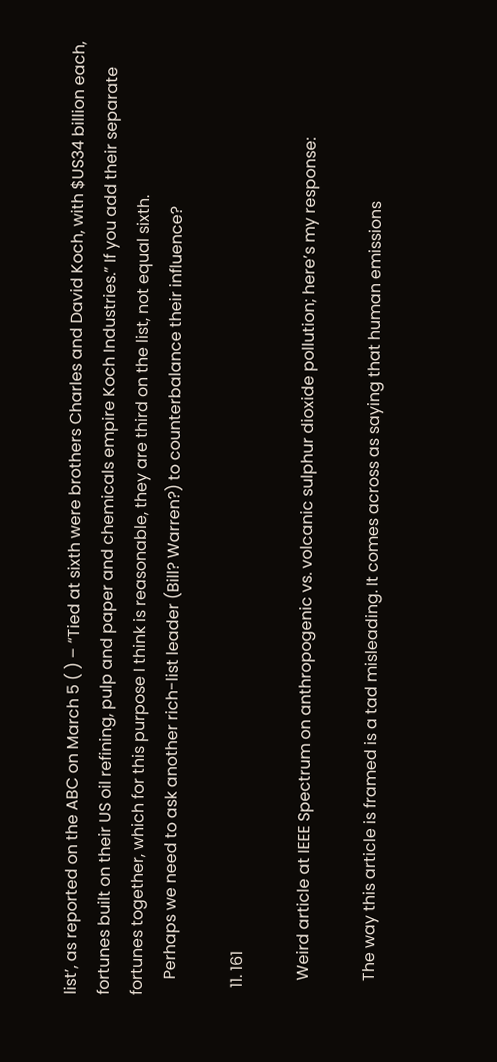list’, as reported on the ABC on March 5 ( ) – “Tied at sixth were brothers Charles and David Koch, with $US34 billion each, fortunes built on their US oil refining, pulp and paper and chemicals empire Koch Industries.” If you add their separate fortunes together, which for this purpose I think is reasonable, they are third on the list, not equal sixth.
    Perhaps we need to ask another rich-list leader (Bill? Warren?) to counterbalance their influence?

  11. 161

    Weird article at IEEE Spectrum on anthropogenic vs. volcanic sulphur dioxide pollution; here’s my response:

    The way this article is framed is a tad misleading. It comes across as saying that human emissions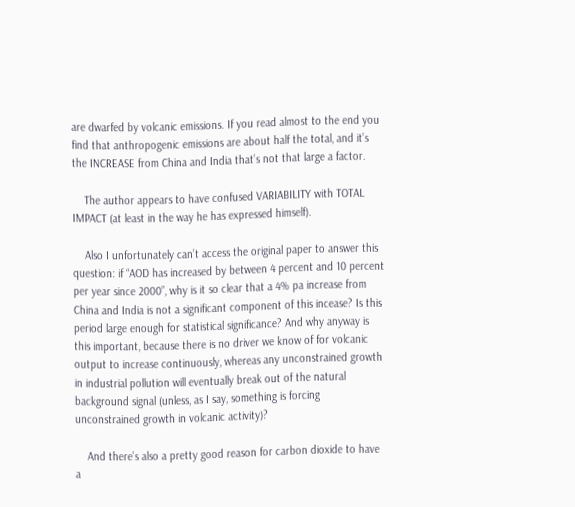are dwarfed by volcanic emissions. If you read almost to the end you find that anthropogenic emissions are about half the total, and it’s the INCREASE from China and India that’s not that large a factor.

    The author appears to have confused VARIABILITY with TOTAL IMPACT (at least in the way he has expressed himself).

    Also I unfortunately can’t access the original paper to answer this question: if “AOD has increased by between 4 percent and 10 percent per year since 2000”, why is it so clear that a 4% pa increase from China and India is not a significant component of this incease? Is this period large enough for statistical significance? And why anyway is this important, because there is no driver we know of for volcanic output to increase continuously, whereas any unconstrained growth in industrial pollution will eventually break out of the natural background signal (unless, as I say, something is forcing unconstrained growth in volcanic activity)?

    And there’s also a pretty good reason for carbon dioxide to have a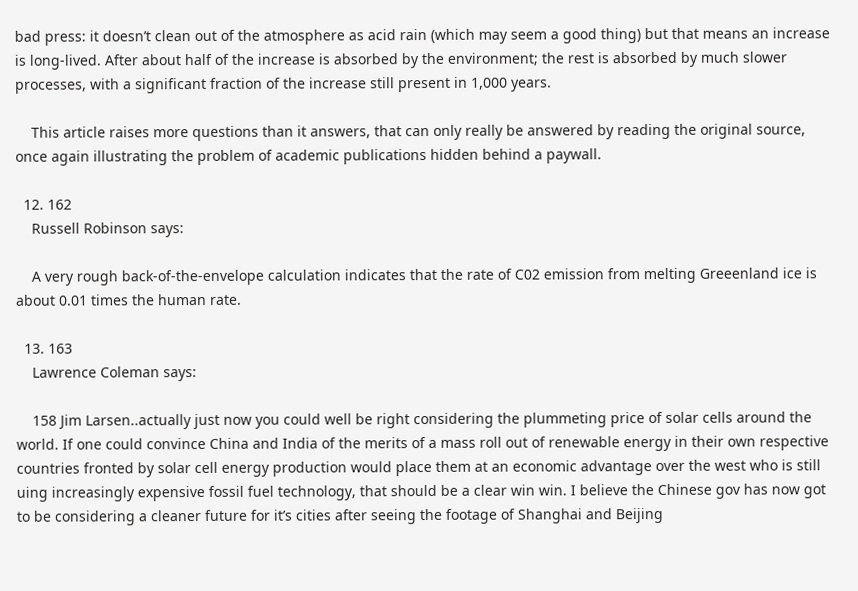bad press: it doesn’t clean out of the atmosphere as acid rain (which may seem a good thing) but that means an increase is long-lived. After about half of the increase is absorbed by the environment; the rest is absorbed by much slower processes, with a significant fraction of the increase still present in 1,000 years.

    This article raises more questions than it answers, that can only really be answered by reading the original source, once again illustrating the problem of academic publications hidden behind a paywall.

  12. 162
    Russell Robinson says:

    A very rough back-of-the-envelope calculation indicates that the rate of C02 emission from melting Greeenland ice is about 0.01 times the human rate.

  13. 163
    Lawrence Coleman says:

    158 Jim Larsen..actually just now you could well be right considering the plummeting price of solar cells around the world. If one could convince China and India of the merits of a mass roll out of renewable energy in their own respective countries fronted by solar cell energy production would place them at an economic advantage over the west who is still uing increasingly expensive fossil fuel technology, that should be a clear win win. I believe the Chinese gov has now got to be considering a cleaner future for it’s cities after seeing the footage of Shanghai and Beijing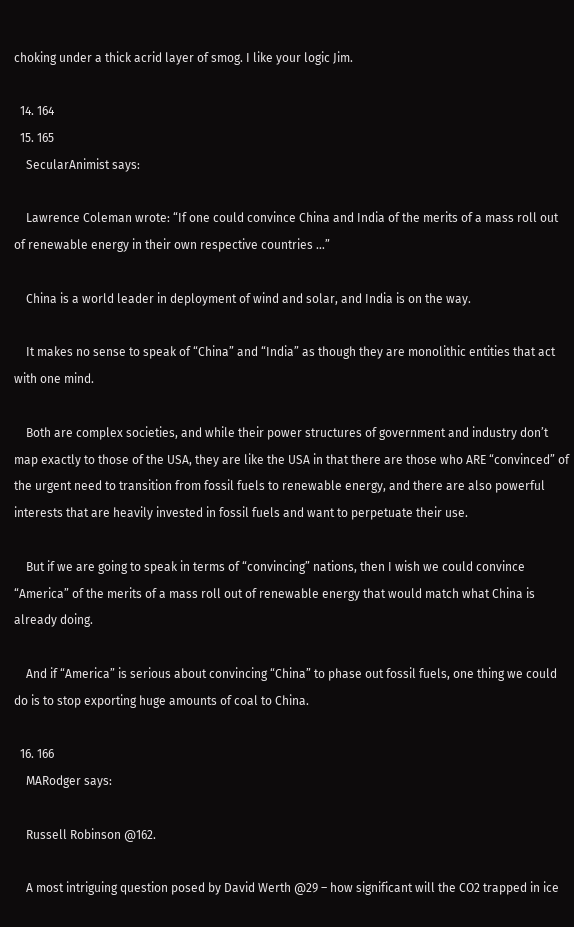choking under a thick acrid layer of smog. I like your logic Jim.

  14. 164
  15. 165
    SecularAnimist says:

    Lawrence Coleman wrote: “If one could convince China and India of the merits of a mass roll out of renewable energy in their own respective countries …”

    China is a world leader in deployment of wind and solar, and India is on the way.

    It makes no sense to speak of “China” and “India” as though they are monolithic entities that act with one mind.

    Both are complex societies, and while their power structures of government and industry don’t map exactly to those of the USA, they are like the USA in that there are those who ARE “convinced” of the urgent need to transition from fossil fuels to renewable energy, and there are also powerful interests that are heavily invested in fossil fuels and want to perpetuate their use.

    But if we are going to speak in terms of “convincing” nations, then I wish we could convince “America” of the merits of a mass roll out of renewable energy that would match what China is already doing.

    And if “America” is serious about convincing “China” to phase out fossil fuels, one thing we could do is to stop exporting huge amounts of coal to China.

  16. 166
    MARodger says:

    Russell Robinson @162.

    A most intriguing question posed by David Werth @29 – how significant will the CO2 trapped in ice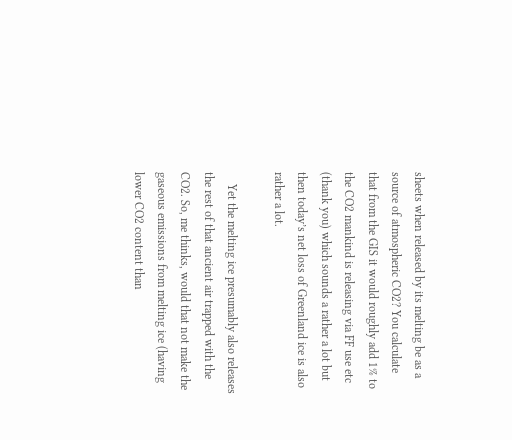sheets when released by its melting be as a source of atmospheric CO2? You calculate that from the GIS it would roughly add 1% to the CO2 mankind is releasing via FF use etc (thank you) which sounds a rather a lot but then today’s net loss of Greenland ice is also rather a lot.

    Yet the melting ice presumably also releases the rest of that ancient air trapped with the CO2. So, me thinks, would that not make the gaseous emissions from melting ice (having lower CO2 content than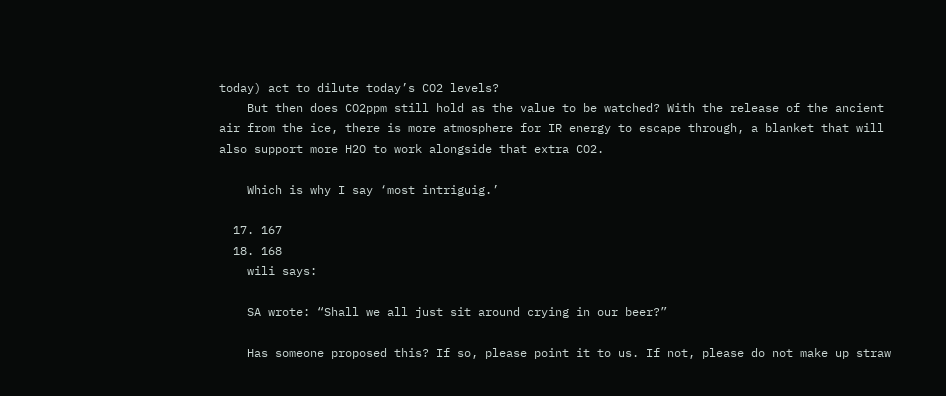today) act to dilute today’s CO2 levels?
    But then does CO2ppm still hold as the value to be watched? With the release of the ancient air from the ice, there is more atmosphere for IR energy to escape through, a blanket that will also support more H2O to work alongside that extra CO2.

    Which is why I say ‘most intriguig.’

  17. 167
  18. 168
    wili says:

    SA wrote: “Shall we all just sit around crying in our beer?”

    Has someone proposed this? If so, please point it to us. If not, please do not make up straw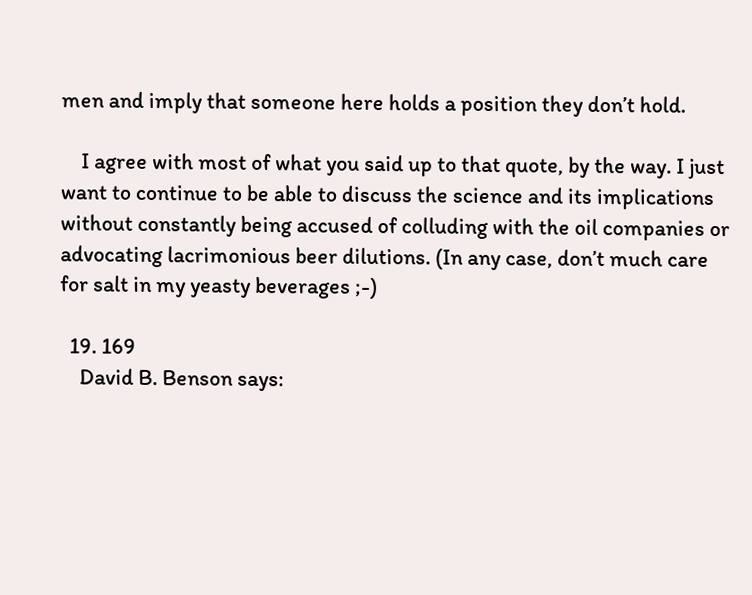men and imply that someone here holds a position they don’t hold.

    I agree with most of what you said up to that quote, by the way. I just want to continue to be able to discuss the science and its implications without constantly being accused of colluding with the oil companies or advocating lacrimonious beer dilutions. (In any case, don’t much care for salt in my yeasty beverages ;-)

  19. 169
    David B. Benson says: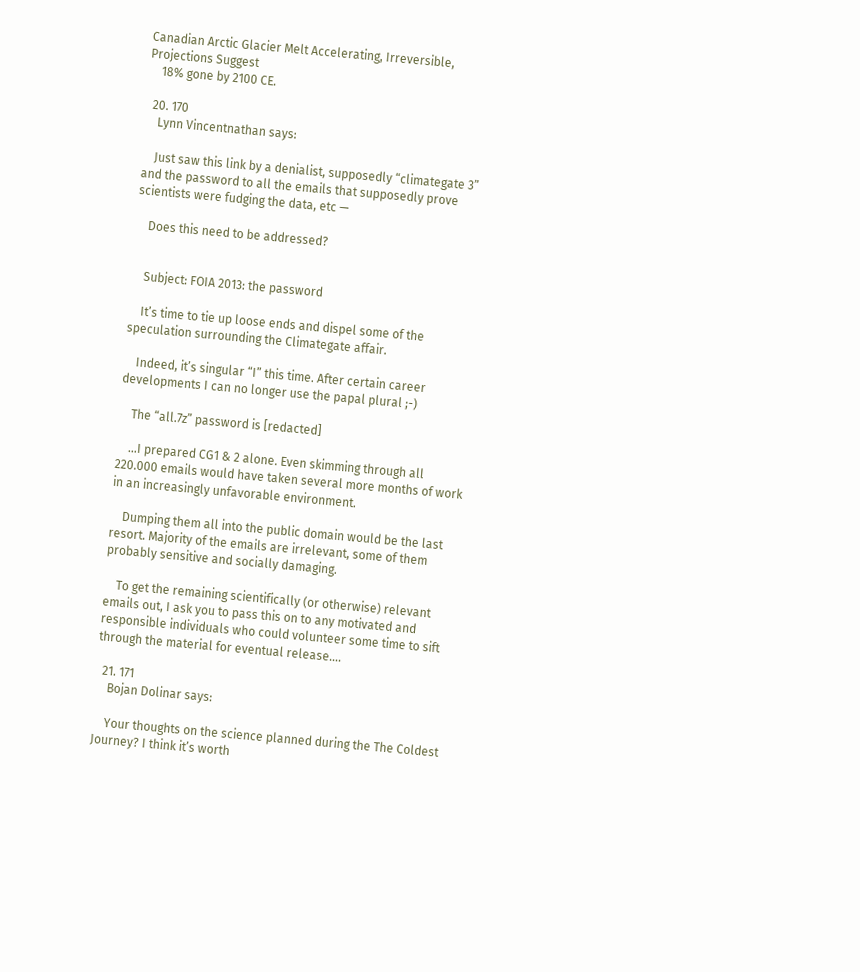Canadian Arctic Glacier Melt Accelerating, Irreversible, Projections Suggest
    18% gone by 2100 CE.

  20. 170
    Lynn Vincentnathan says:

    Just saw this link by a denialist, supposedly “climategate 3” and the password to all the emails that supposedly prove scientists were fudging the data, etc —

    Does this need to be addressed?


    Subject: FOIA 2013: the password

    It’s time to tie up loose ends and dispel some of the speculation surrounding the Climategate affair.

    Indeed, it’s singular “I” this time. After certain career developments I can no longer use the papal plural ;-)

    The “all.7z” password is [redacted]

    …I prepared CG1 & 2 alone. Even skimming through all 220.000 emails would have taken several more months of work in an increasingly unfavorable environment.

    Dumping them all into the public domain would be the last resort. Majority of the emails are irrelevant, some of them probably sensitive and socially damaging.

    To get the remaining scientifically (or otherwise) relevant emails out, I ask you to pass this on to any motivated and responsible individuals who could volunteer some time to sift through the material for eventual release….

  21. 171
    Bojan Dolinar says:

    Your thoughts on the science planned during the The Coldest Journey? I think it’s worth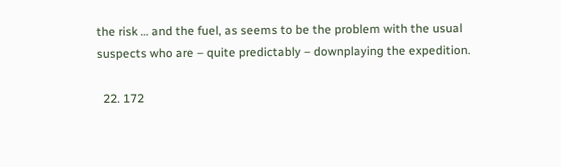the risk … and the fuel, as seems to be the problem with the usual suspects who are – quite predictably – downplaying the expedition.

  22. 172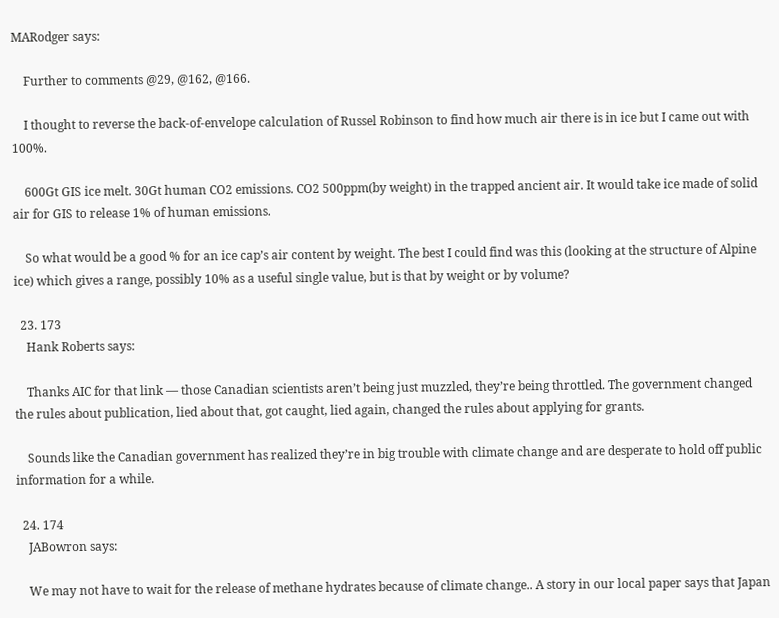MARodger says:

    Further to comments @29, @162, @166.

    I thought to reverse the back-of-envelope calculation of Russel Robinson to find how much air there is in ice but I came out with 100%.

    600Gt GIS ice melt. 30Gt human CO2 emissions. CO2 500ppm(by weight) in the trapped ancient air. It would take ice made of solid air for GIS to release 1% of human emissions.

    So what would be a good % for an ice cap’s air content by weight. The best I could find was this (looking at the structure of Alpine ice) which gives a range, possibly 10% as a useful single value, but is that by weight or by volume?

  23. 173
    Hank Roberts says:

    Thanks AIC for that link — those Canadian scientists aren’t being just muzzled, they’re being throttled. The government changed the rules about publication, lied about that, got caught, lied again, changed the rules about applying for grants.

    Sounds like the Canadian government has realized they’re in big trouble with climate change and are desperate to hold off public information for a while.

  24. 174
    JABowron says:

    We may not have to wait for the release of methane hydrates because of climate change.. A story in our local paper says that Japan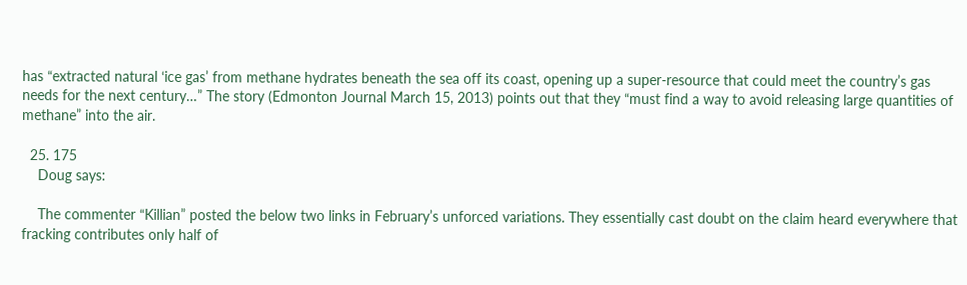has “extracted natural ‘ice gas’ from methane hydrates beneath the sea off its coast, opening up a super-resource that could meet the country’s gas needs for the next century…” The story (Edmonton Journal March 15, 2013) points out that they “must find a way to avoid releasing large quantities of methane” into the air.

  25. 175
    Doug says:

    The commenter “Killian” posted the below two links in February’s unforced variations. They essentially cast doubt on the claim heard everywhere that fracking contributes only half of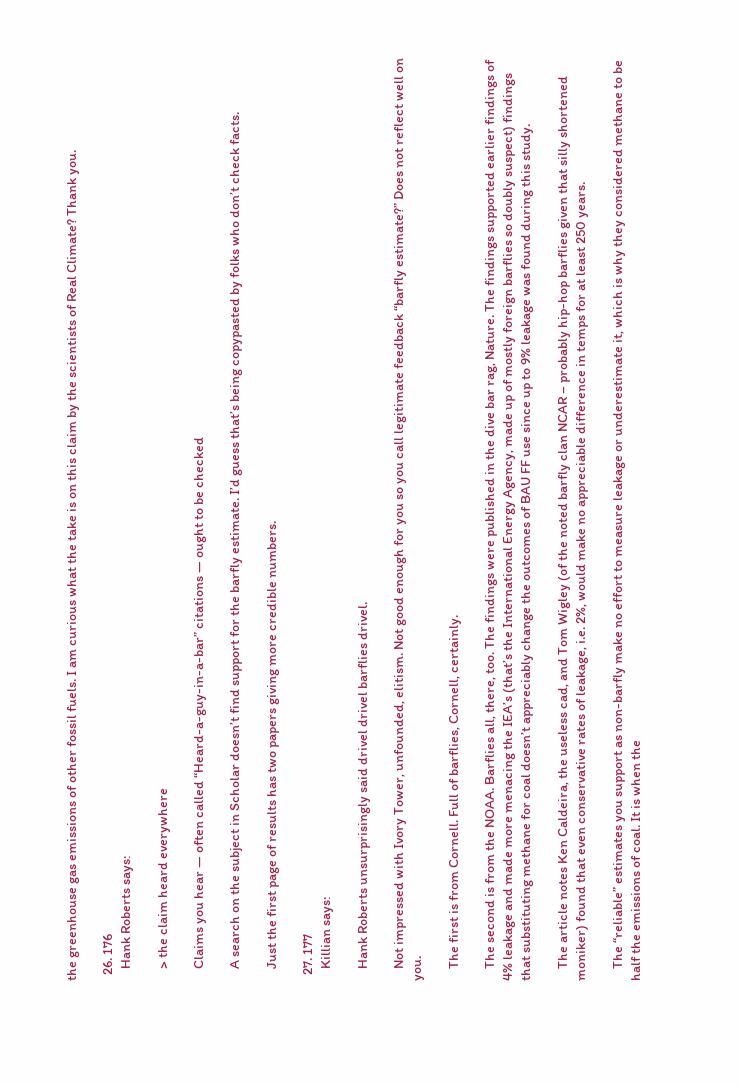the greenhouse gas emissions of other fossil fuels. I am curious what the take is on this claim by the scientists of Real Climate? Thank you.

  26. 176
    Hank Roberts says:

    > the claim heard everywhere

    Claims you hear — often called “Heard-a-guy-in-a-bar” citations — ought to be checked

    A search on the subject in Scholar doesn’t find support for the barfly estimate. I’d guess that’s being copypasted by folks who don’t check facts.

    Just the first page of results has two papers giving more credible numbers.

  27. 177
    Killian says:

    Hank Roberts unsurprisingly said drivel drivel barflies drivel.

    Not impressed with Ivory Tower, unfounded, elitism. Not good enough for you so you call legitimate feedback “barfly estimate?” Does not reflect well on you.

    The first is from Cornell. Full of barflies, Cornell, certainly.

    The second is from the NOAA. Barflies all, there, too. The findings were published in the dive bar rag, Nature. The findings supported earlier findings of 4% leakage and made more menacing the IEA’s (that’s the International Energy Agency, made up of mostly foreign barflies so doubly suspect) findings that substituting methane for coal doesn’t appreciably change the outcomes of BAU FF use since up to 9% leakage was found during this study.

    The article notes Ken Caldeira, the useless cad, and Tom Wigley (of the noted barfly clan NCAR – probably hip-hop barflies given that silly shortened moniker) found that even conservative rates of leakage, i.e. 2%, would make no appreciable difference in temps for at least 250 years.

    The “reliable” estimates you support as non-barfly make no effort to measure leakage or underestimate it, which is why they considered methane to be half the emissions of coal. It is when the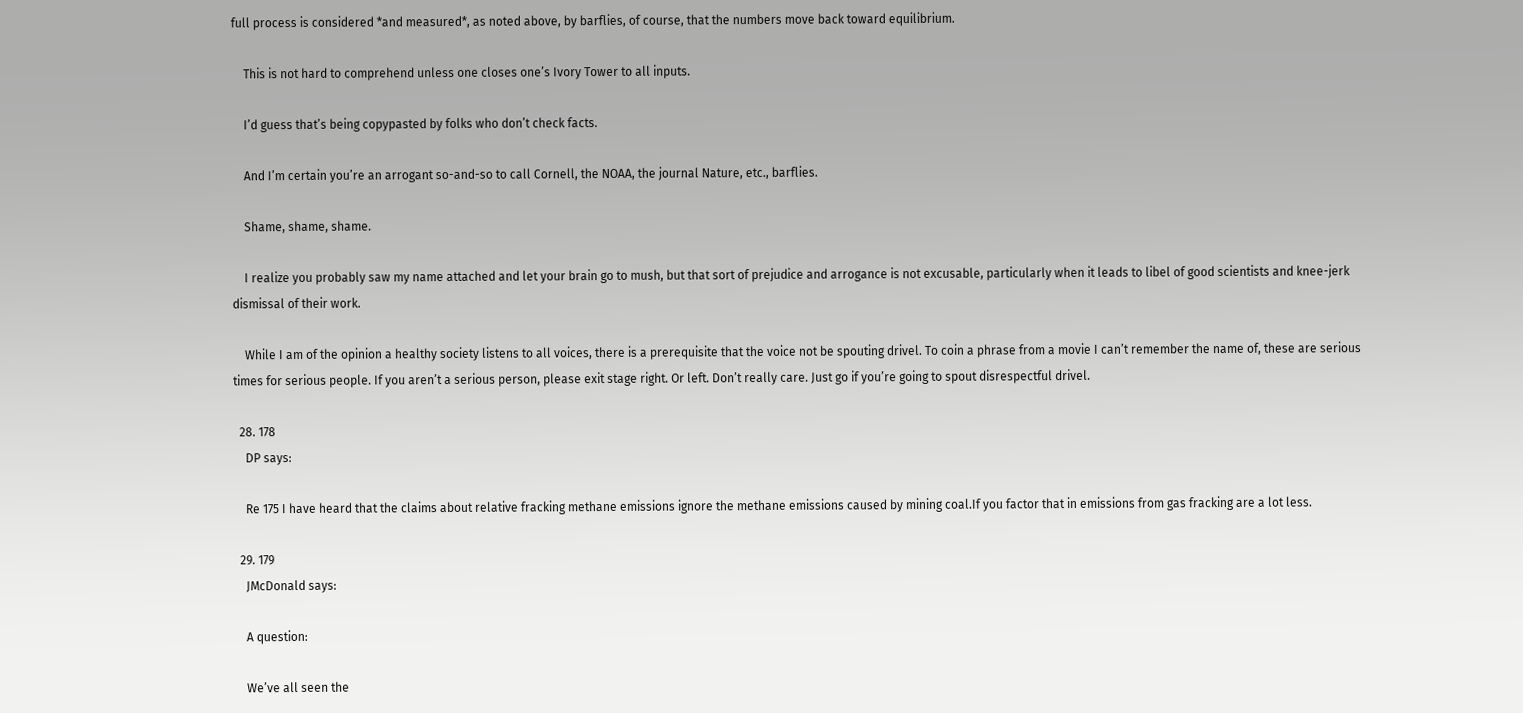full process is considered *and measured*, as noted above, by barflies, of course, that the numbers move back toward equilibrium.

    This is not hard to comprehend unless one closes one’s Ivory Tower to all inputs.

    I’d guess that’s being copypasted by folks who don’t check facts.

    And I’m certain you’re an arrogant so-and-so to call Cornell, the NOAA, the journal Nature, etc., barflies.

    Shame, shame, shame.

    I realize you probably saw my name attached and let your brain go to mush, but that sort of prejudice and arrogance is not excusable, particularly when it leads to libel of good scientists and knee-jerk dismissal of their work.

    While I am of the opinion a healthy society listens to all voices, there is a prerequisite that the voice not be spouting drivel. To coin a phrase from a movie I can’t remember the name of, these are serious times for serious people. If you aren’t a serious person, please exit stage right. Or left. Don’t really care. Just go if you’re going to spout disrespectful drivel.

  28. 178
    DP says:

    Re 175 I have heard that the claims about relative fracking methane emissions ignore the methane emissions caused by mining coal.If you factor that in emissions from gas fracking are a lot less.

  29. 179
    JMcDonald says:

    A question:

    We’ve all seen the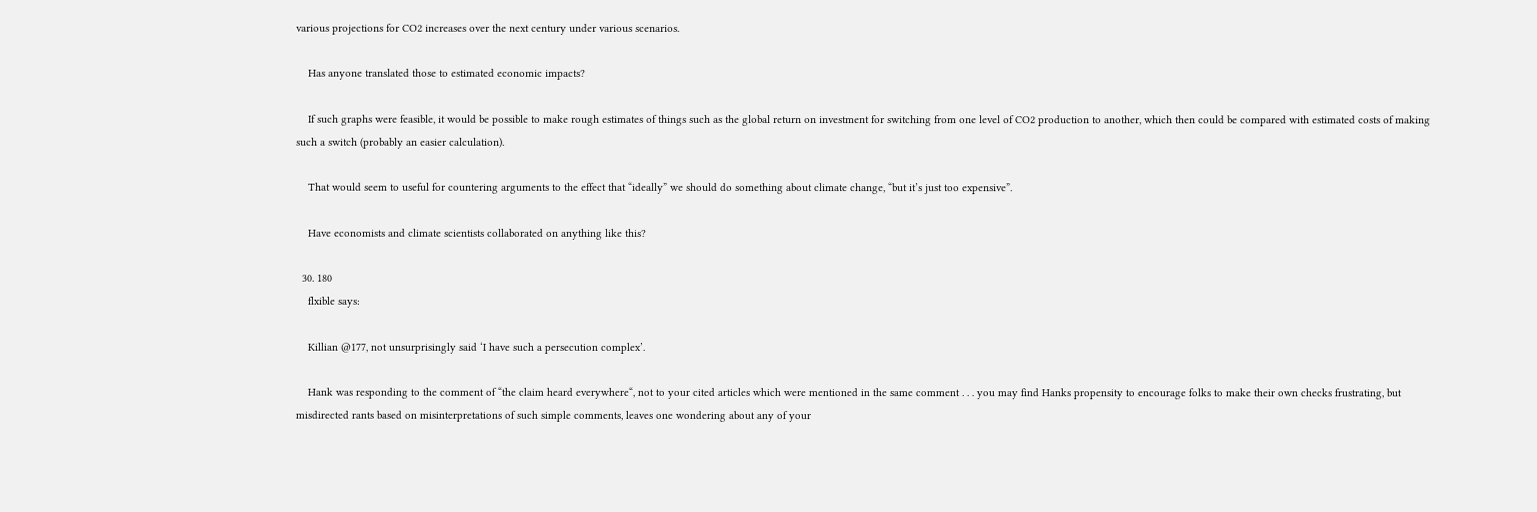various projections for CO2 increases over the next century under various scenarios.

    Has anyone translated those to estimated economic impacts?

    If such graphs were feasible, it would be possible to make rough estimates of things such as the global return on investment for switching from one level of CO2 production to another, which then could be compared with estimated costs of making such a switch (probably an easier calculation).

    That would seem to useful for countering arguments to the effect that “ideally” we should do something about climate change, “but it’s just too expensive”.

    Have economists and climate scientists collaborated on anything like this?

  30. 180
    flxible says:

    Killian @177, not unsurprisingly said ‘I have such a persecution complex’.

    Hank was responding to the comment of “the claim heard everywhere“, not to your cited articles which were mentioned in the same comment . . . you may find Hanks propensity to encourage folks to make their own checks frustrating, but misdirected rants based on misinterpretations of such simple comments, leaves one wondering about any of your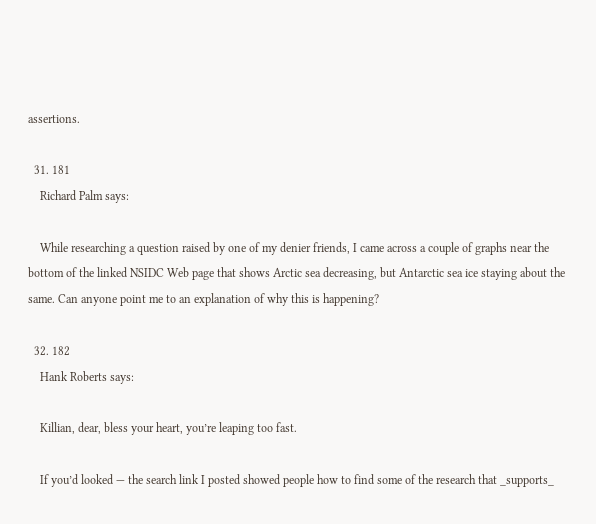assertions.

  31. 181
    Richard Palm says:

    While researching a question raised by one of my denier friends, I came across a couple of graphs near the bottom of the linked NSIDC Web page that shows Arctic sea decreasing, but Antarctic sea ice staying about the same. Can anyone point me to an explanation of why this is happening?

  32. 182
    Hank Roberts says:

    Killian, dear, bless your heart, you’re leaping too fast.

    If you’d looked — the search link I posted showed people how to find some of the research that _supports_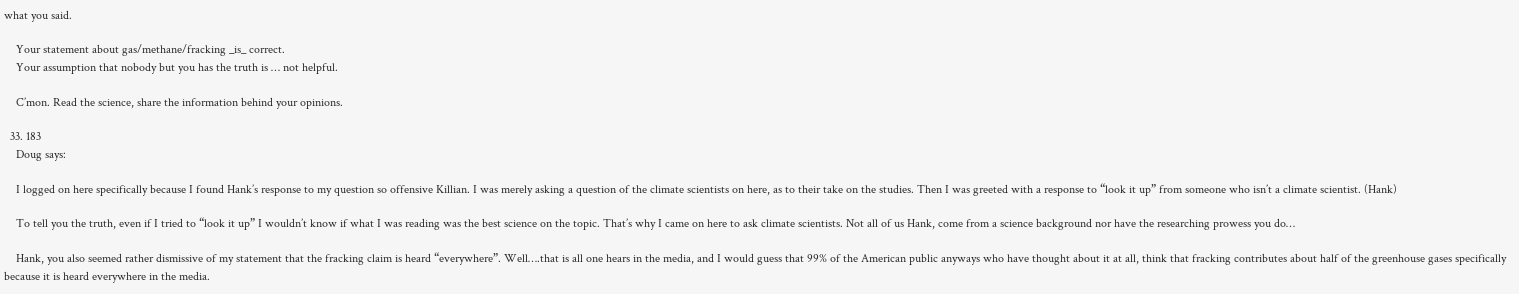what you said.

    Your statement about gas/methane/fracking _is_ correct.
    Your assumption that nobody but you has the truth is … not helpful.

    C’mon. Read the science, share the information behind your opinions.

  33. 183
    Doug says:

    I logged on here specifically because I found Hank’s response to my question so offensive Killian. I was merely asking a question of the climate scientists on here, as to their take on the studies. Then I was greeted with a response to “look it up” from someone who isn’t a climate scientist. (Hank)

    To tell you the truth, even if I tried to “look it up” I wouldn’t know if what I was reading was the best science on the topic. That’s why I came on here to ask climate scientists. Not all of us Hank, come from a science background nor have the researching prowess you do…

    Hank, you also seemed rather dismissive of my statement that the fracking claim is heard “everywhere”. Well….that is all one hears in the media, and I would guess that 99% of the American public anyways who have thought about it at all, think that fracking contributes about half of the greenhouse gases specifically because it is heard everywhere in the media.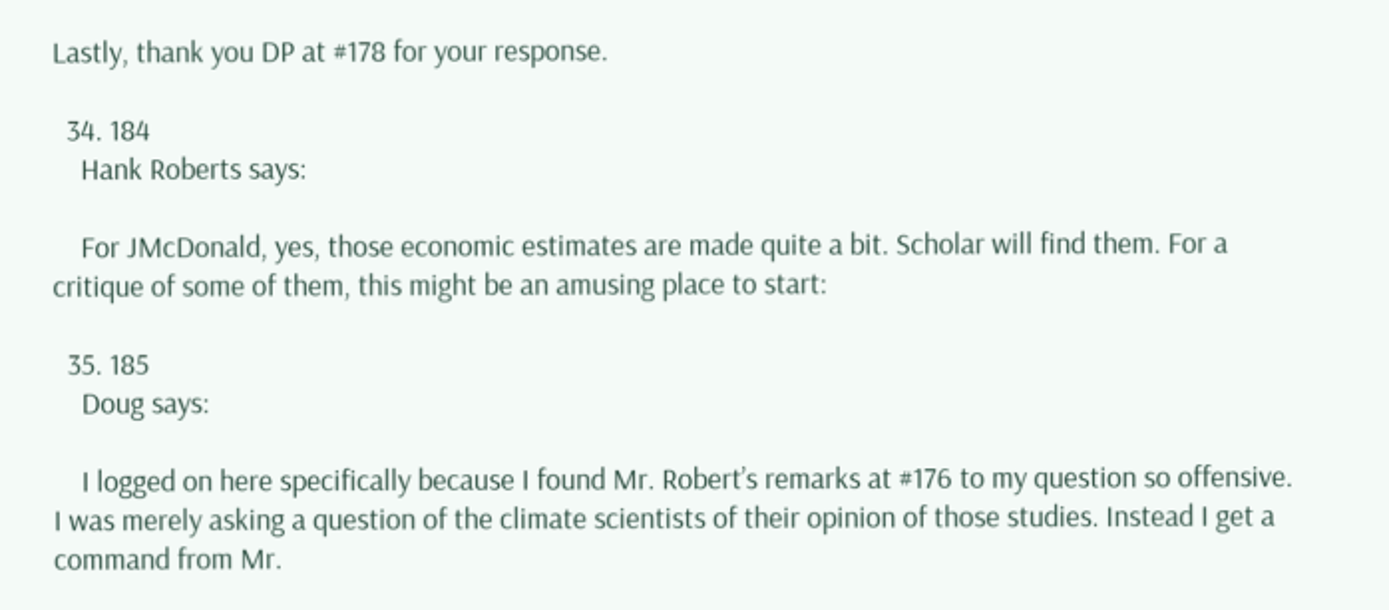Lastly, thank you DP at #178 for your response.

  34. 184
    Hank Roberts says:

    For JMcDonald, yes, those economic estimates are made quite a bit. Scholar will find them. For a critique of some of them, this might be an amusing place to start:

  35. 185
    Doug says:

    I logged on here specifically because I found Mr. Robert’s remarks at #176 to my question so offensive. I was merely asking a question of the climate scientists of their opinion of those studies. Instead I get a command from Mr.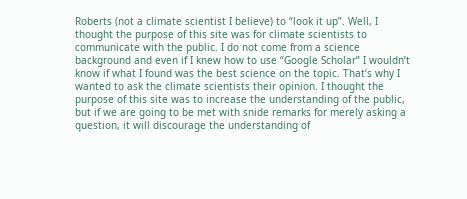Roberts (not a climate scientist I believe) to “look it up”. Well, I thought the purpose of this site was for climate scientists to communicate with the public. I do not come from a science background and even if I knew how to use “Google Scholar” I wouldn’t know if what I found was the best science on the topic. That’s why I wanted to ask the climate scientists their opinion. I thought the purpose of this site was to increase the understanding of the public, but if we are going to be met with snide remarks for merely asking a question, it will discourage the understanding of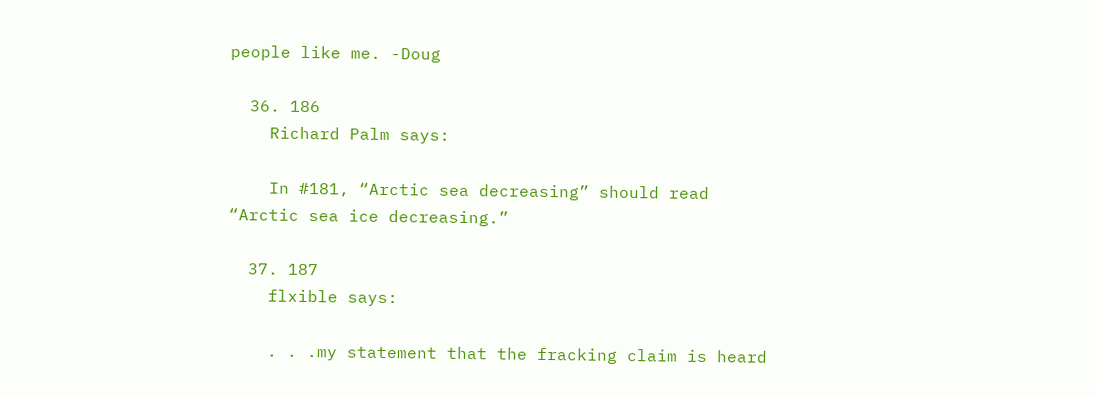people like me. -Doug

  36. 186
    Richard Palm says:

    In #181, “Arctic sea decreasing” should read “Arctic sea ice decreasing.”

  37. 187
    flxible says:

    . . .my statement that the fracking claim is heard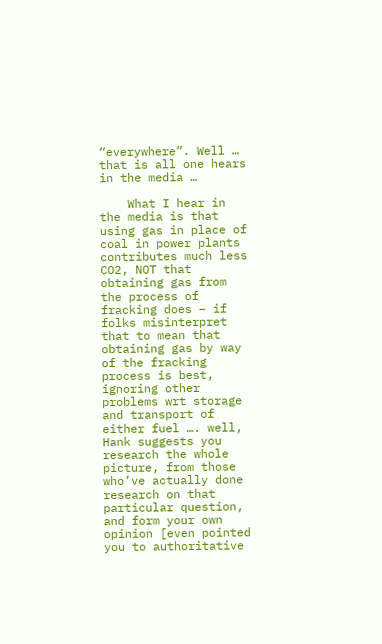“everywhere”. Well … that is all one hears in the media …

    What I hear in the media is that using gas in place of coal in power plants contributes much less CO2, NOT that obtaining gas from the process of fracking does – if folks misinterpret that to mean that obtaining gas by way of the fracking process is best, ignoring other problems wrt storage and transport of either fuel …. well, Hank suggests you research the whole picture, from those who’ve actually done research on that particular question, and form your own opinion [even pointed you to authoritative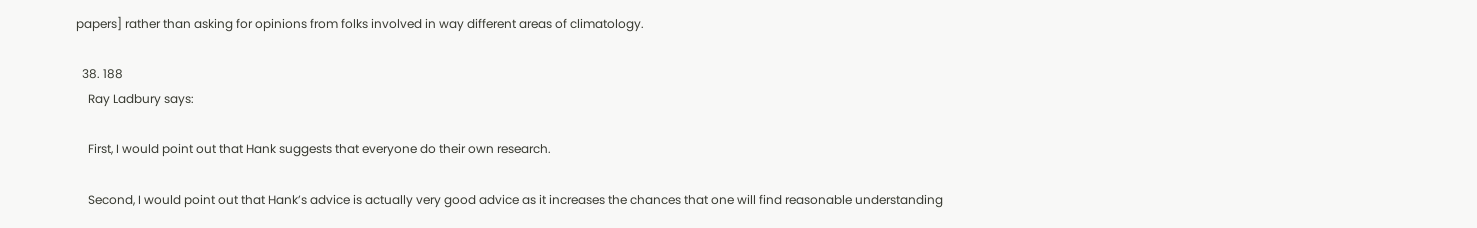papers] rather than asking for opinions from folks involved in way different areas of climatology.

  38. 188
    Ray Ladbury says:

    First, I would point out that Hank suggests that everyone do their own research.

    Second, I would point out that Hank’s advice is actually very good advice as it increases the chances that one will find reasonable understanding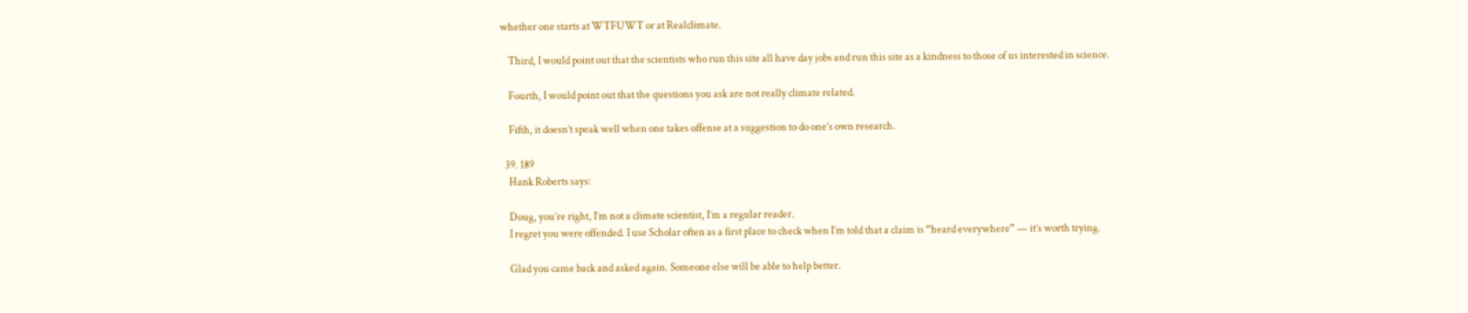whether one starts at WTFUWT or at Realclimate.

    Third, I would point out that the scientists who run this site all have day jobs and run this site as a kindness to those of us interested in science.

    Fourth, I would point out that the questions you ask are not really climate related.

    Fifth, it doesn’t speak well when one takes offense at a suggestion to do one’s own research.

  39. 189
    Hank Roberts says:

    Doug, you’re right, I’m not a climate scientist, I’m a regular reader.
    I regret you were offended. I use Scholar often as a first place to check when I’m told that a claim is “heard everywhere” — it’s worth trying.

    Glad you came back and asked again. Someone else will be able to help better.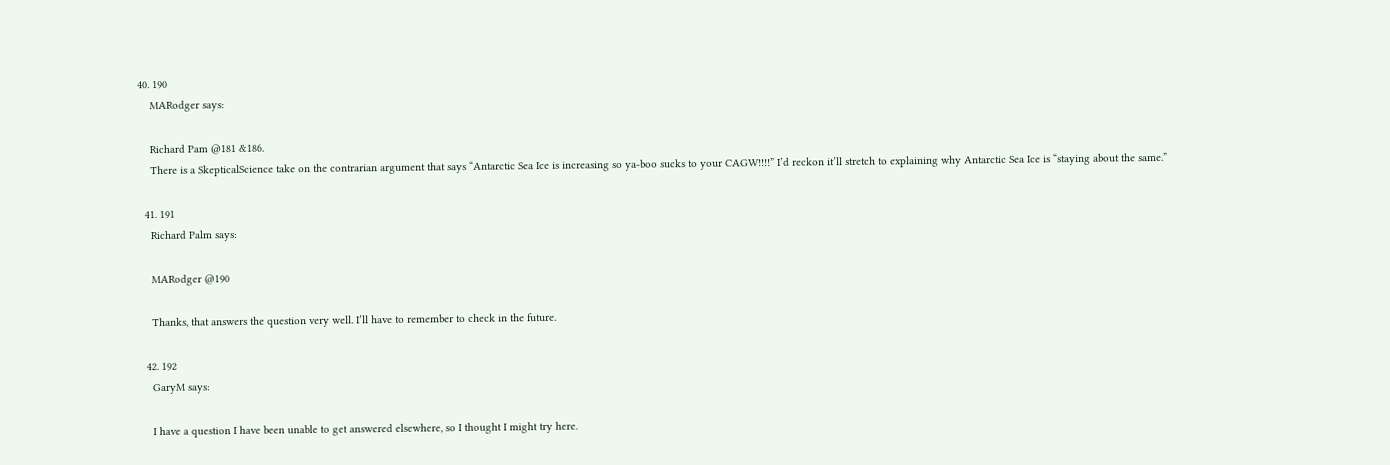40. 190
    MARodger says:

    Richard Pam @181 &186.
    There is a SkepticalScience take on the contrarian argument that says “Antarctic Sea Ice is increasing so ya-boo sucks to your CAGW!!!!” I’d reckon it’ll stretch to explaining why Antarctic Sea Ice is “staying about the same.”

  41. 191
    Richard Palm says:

    MARodger @190

    Thanks, that answers the question very well. I’ll have to remember to check in the future.

  42. 192
    GaryM says:

    I have a question I have been unable to get answered elsewhere, so I thought I might try here.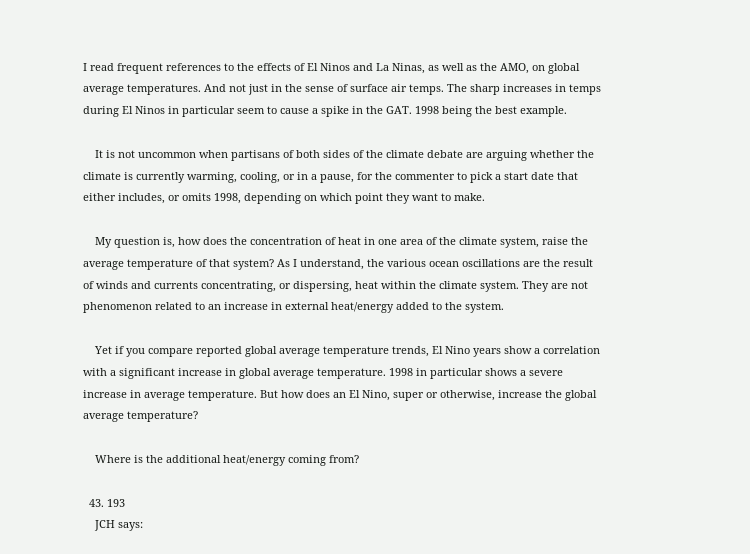I read frequent references to the effects of El Ninos and La Ninas, as well as the AMO, on global average temperatures. And not just in the sense of surface air temps. The sharp increases in temps during El Ninos in particular seem to cause a spike in the GAT. 1998 being the best example.

    It is not uncommon when partisans of both sides of the climate debate are arguing whether the climate is currently warming, cooling, or in a pause, for the commenter to pick a start date that either includes, or omits 1998, depending on which point they want to make.

    My question is, how does the concentration of heat in one area of the climate system, raise the average temperature of that system? As I understand, the various ocean oscillations are the result of winds and currents concentrating, or dispersing, heat within the climate system. They are not phenomenon related to an increase in external heat/energy added to the system.

    Yet if you compare reported global average temperature trends, El Nino years show a correlation with a significant increase in global average temperature. 1998 in particular shows a severe increase in average temperature. But how does an El Nino, super or otherwise, increase the global average temperature?

    Where is the additional heat/energy coming from?

  43. 193
    JCH says: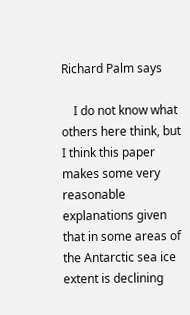Richard Palm says

    I do not know what others here think, but I think this paper makes some very reasonable explanations given that in some areas of the Antarctic sea ice extent is declining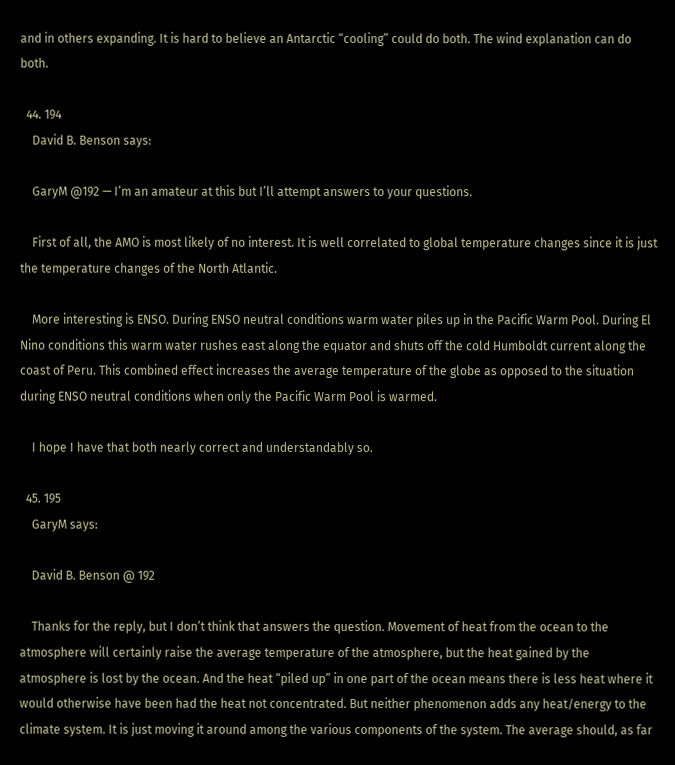and in others expanding. It is hard to believe an Antarctic “cooling” could do both. The wind explanation can do both.

  44. 194
    David B. Benson says:

    GaryM @192 — I’m an amateur at this but I’ll attempt answers to your questions.

    First of all, the AMO is most likely of no interest. It is well correlated to global temperature changes since it is just the temperature changes of the North Atlantic.

    More interesting is ENSO. During ENSO neutral conditions warm water piles up in the Pacific Warm Pool. During El Nino conditions this warm water rushes east along the equator and shuts off the cold Humboldt current along the coast of Peru. This combined effect increases the average temperature of the globe as opposed to the situation during ENSO neutral conditions when only the Pacific Warm Pool is warmed.

    I hope I have that both nearly correct and understandably so.

  45. 195
    GaryM says:

    David B. Benson @ 192

    Thanks for the reply, but I don’t think that answers the question. Movement of heat from the ocean to the atmosphere will certainly raise the average temperature of the atmosphere, but the heat gained by the atmosphere is lost by the ocean. And the heat “piled up” in one part of the ocean means there is less heat where it would otherwise have been had the heat not concentrated. But neither phenomenon adds any heat/energy to the climate system. It is just moving it around among the various components of the system. The average should, as far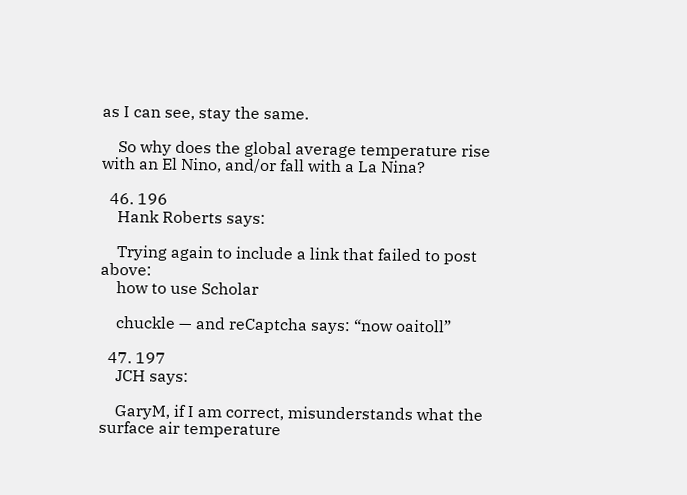as I can see, stay the same.

    So why does the global average temperature rise with an El Nino, and/or fall with a La Nina?

  46. 196
    Hank Roberts says:

    Trying again to include a link that failed to post above:
    how to use Scholar

    chuckle — and reCaptcha says: “now oaitoll”

  47. 197
    JCH says:

    GaryM, if I am correct, misunderstands what the surface air temperature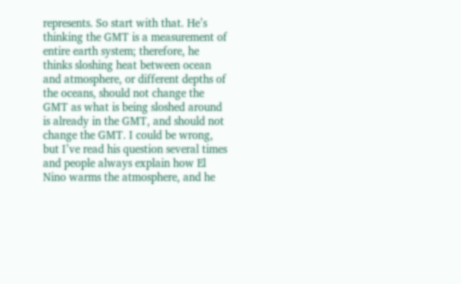represents. So start with that. He’s thinking the GMT is a measurement of entire earth system; therefore, he thinks sloshing heat between ocean and atmosphere, or different depths of the oceans, should not change the GMT as what is being sloshed around is already in the GMT, and should not change the GMT. I could be wrong, but I’ve read his question several times and people always explain how El Nino warms the atmosphere, and he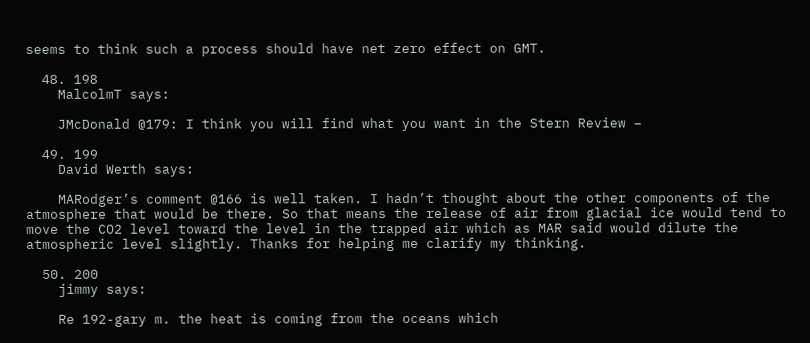seems to think such a process should have net zero effect on GMT.

  48. 198
    MalcolmT says:

    JMcDonald @179: I think you will find what you want in the Stern Review –

  49. 199
    David Werth says:

    MARodger’s comment @166 is well taken. I hadn’t thought about the other components of the atmosphere that would be there. So that means the release of air from glacial ice would tend to move the CO2 level toward the level in the trapped air which as MAR said would dilute the atmospheric level slightly. Thanks for helping me clarify my thinking.

  50. 200
    jimmy says:

    Re 192-gary m. the heat is coming from the oceans which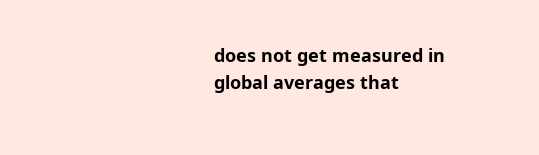does not get measured in global averages that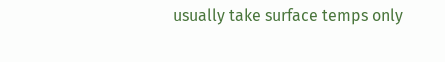usually take surface temps only